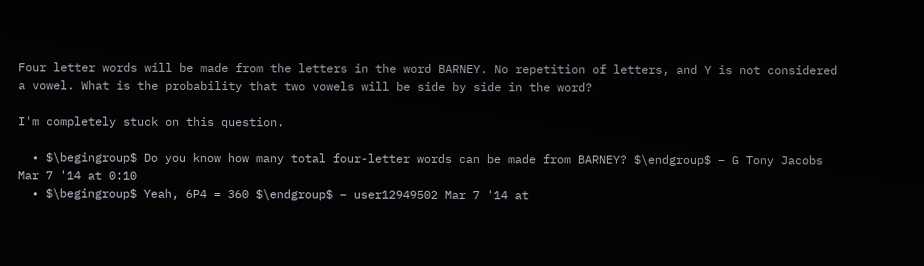Four letter words will be made from the letters in the word BARNEY. No repetition of letters, and Y is not considered a vowel. What is the probability that two vowels will be side by side in the word?

I'm completely stuck on this question.

  • $\begingroup$ Do you know how many total four-letter words can be made from BARNEY? $\endgroup$ – G Tony Jacobs Mar 7 '14 at 0:10
  • $\begingroup$ Yeah, 6P4 = 360 $\endgroup$ – user12949502 Mar 7 '14 at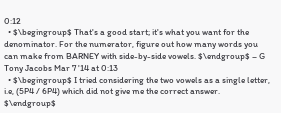0:12
  • $\begingroup$ That's a good start; it's what you want for the denominator. For the numerator, figure out how many words you can make from BARNEY with side-by-side vowels. $\endgroup$ – G Tony Jacobs Mar 7 '14 at 0:13
  • $\begingroup$ I tried considering the two vowels as a single letter, i.e, (5P4 / 6P4) which did not give me the correct answer. $\endgroup$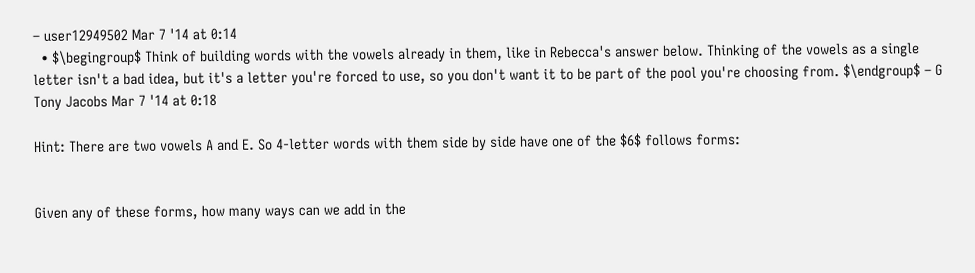– user12949502 Mar 7 '14 at 0:14
  • $\begingroup$ Think of building words with the vowels already in them, like in Rebecca's answer below. Thinking of the vowels as a single letter isn't a bad idea, but it's a letter you're forced to use, so you don't want it to be part of the pool you're choosing from. $\endgroup$ – G Tony Jacobs Mar 7 '14 at 0:18

Hint: There are two vowels A and E. So 4-letter words with them side by side have one of the $6$ follows forms:


Given any of these forms, how many ways can we add in the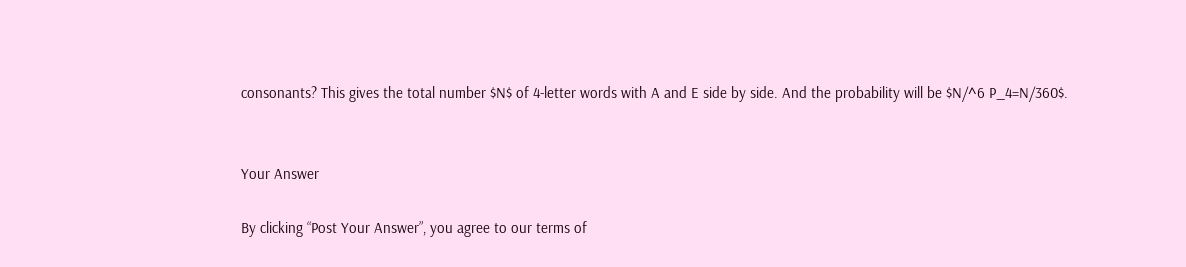consonants? This gives the total number $N$ of 4-letter words with A and E side by side. And the probability will be $N/^6 P_4=N/360$.


Your Answer

By clicking “Post Your Answer”, you agree to our terms of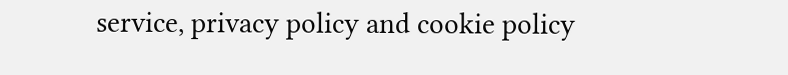service, privacy policy and cookie policy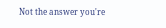Not the answer you're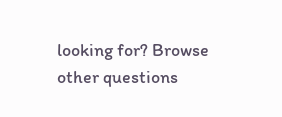looking for? Browse other questions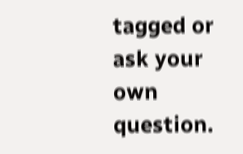tagged or ask your own question.